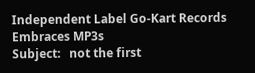Independent Label Go-Kart Records Embraces MP3s
Subject:   not the first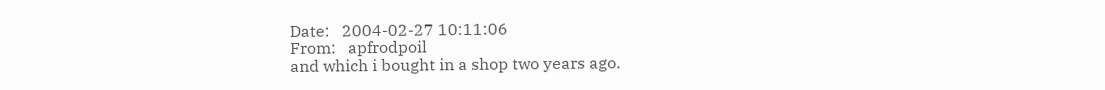Date:   2004-02-27 10:11:06
From:   apfrodpoil
and which i bought in a shop two years ago.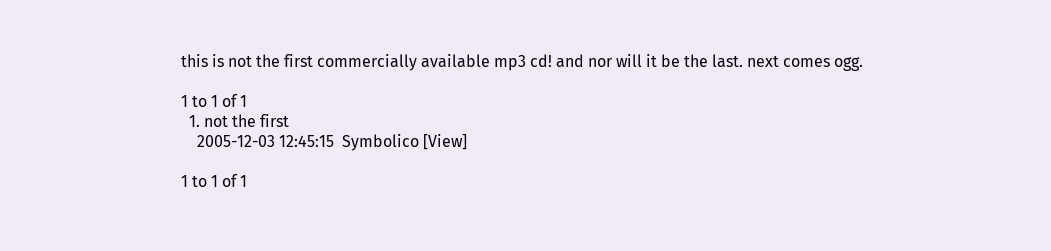this is not the first commercially available mp3 cd! and nor will it be the last. next comes ogg.

1 to 1 of 1
  1. not the first
    2005-12-03 12:45:15  Symbolico [View]

1 to 1 of 1